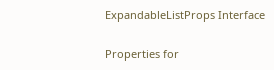ExpandableListProps Interface

Properties for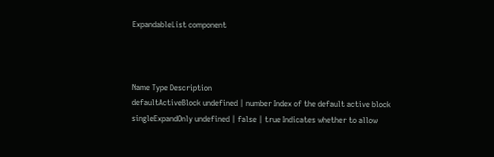ExpandableList component



Name Type Description
defaultActiveBlock undefined | number Index of the default active block
singleExpandOnly undefined | false | true Indicates whether to allow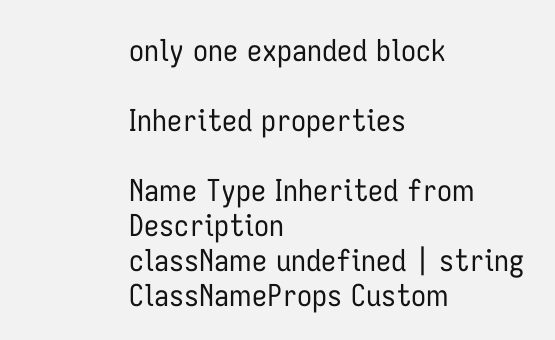only one expanded block

Inherited properties

Name Type Inherited from Description
className undefined | string ClassNameProps Custom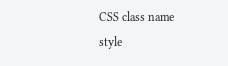CSS class name
style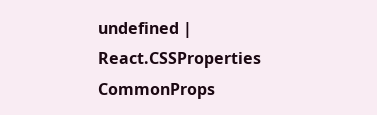undefined | React.CSSProperties CommonProps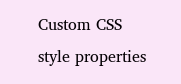Custom CSS style properties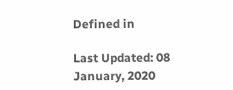Defined in

Last Updated: 08 January, 2020